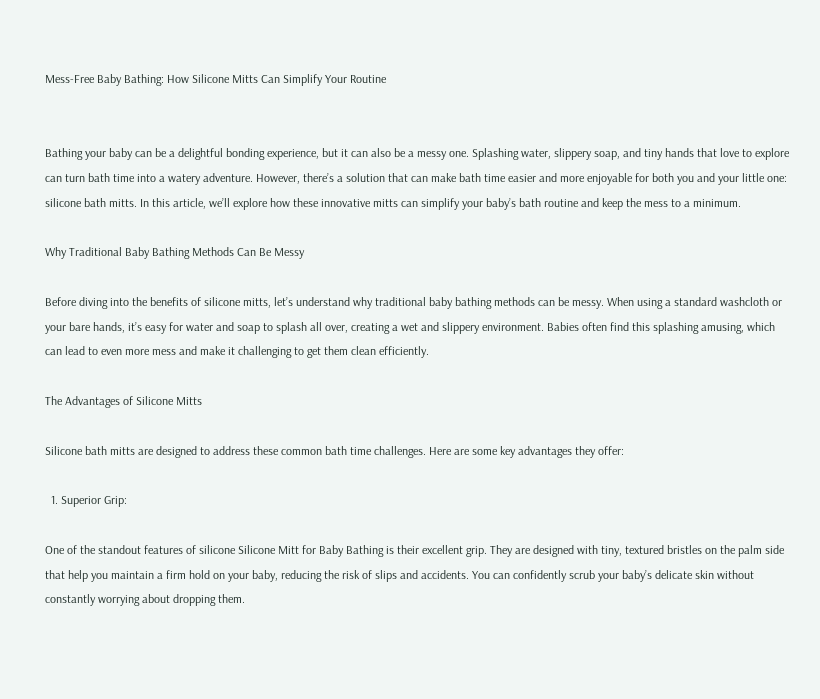Mess-Free Baby Bathing: How Silicone Mitts Can Simplify Your Routine


Bathing your baby can be a delightful bonding experience, but it can also be a messy one. Splashing water, slippery soap, and tiny hands that love to explore can turn bath time into a watery adventure. However, there’s a solution that can make bath time easier and more enjoyable for both you and your little one: silicone bath mitts. In this article, we’ll explore how these innovative mitts can simplify your baby’s bath routine and keep the mess to a minimum.

Why Traditional Baby Bathing Methods Can Be Messy

Before diving into the benefits of silicone mitts, let’s understand why traditional baby bathing methods can be messy. When using a standard washcloth or your bare hands, it’s easy for water and soap to splash all over, creating a wet and slippery environment. Babies often find this splashing amusing, which can lead to even more mess and make it challenging to get them clean efficiently.

The Advantages of Silicone Mitts

Silicone bath mitts are designed to address these common bath time challenges. Here are some key advantages they offer:

  1. Superior Grip:

One of the standout features of silicone Silicone Mitt for Baby Bathing is their excellent grip. They are designed with tiny, textured bristles on the palm side that help you maintain a firm hold on your baby, reducing the risk of slips and accidents. You can confidently scrub your baby’s delicate skin without constantly worrying about dropping them.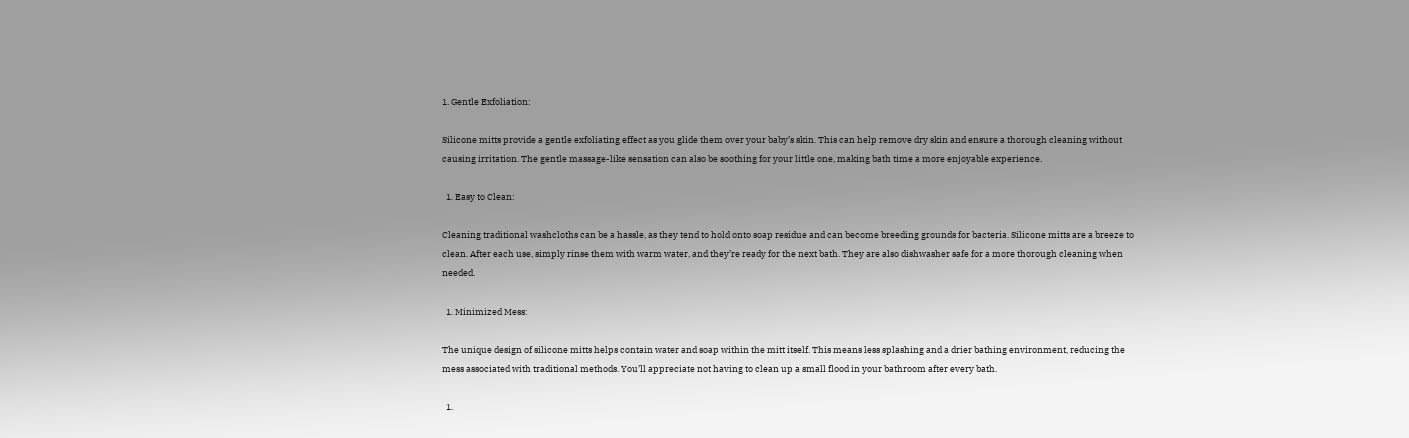1. Gentle Exfoliation:

Silicone mitts provide a gentle exfoliating effect as you glide them over your baby’s skin. This can help remove dry skin and ensure a thorough cleaning without causing irritation. The gentle massage-like sensation can also be soothing for your little one, making bath time a more enjoyable experience.

  1. Easy to Clean:

Cleaning traditional washcloths can be a hassle, as they tend to hold onto soap residue and can become breeding grounds for bacteria. Silicone mitts are a breeze to clean. After each use, simply rinse them with warm water, and they’re ready for the next bath. They are also dishwasher safe for a more thorough cleaning when needed.

  1. Minimized Mess:

The unique design of silicone mitts helps contain water and soap within the mitt itself. This means less splashing and a drier bathing environment, reducing the mess associated with traditional methods. You’ll appreciate not having to clean up a small flood in your bathroom after every bath.

  1.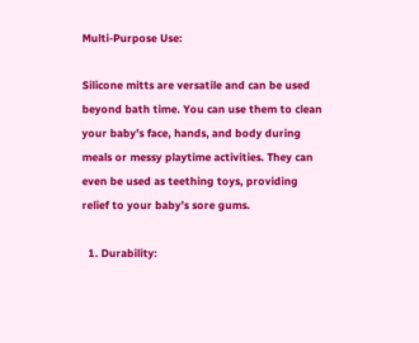Multi-Purpose Use:

Silicone mitts are versatile and can be used beyond bath time. You can use them to clean your baby’s face, hands, and body during meals or messy playtime activities. They can even be used as teething toys, providing relief to your baby’s sore gums.

  1. Durability: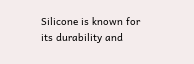Silicone is known for its durability and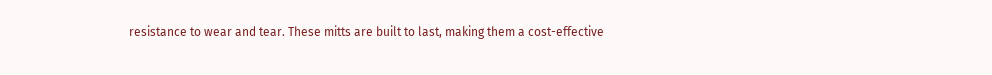resistance to wear and tear. These mitts are built to last, making them a cost-effective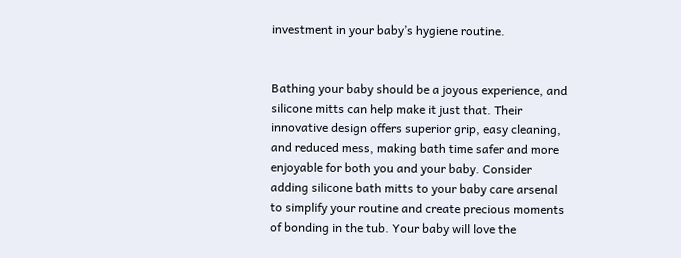investment in your baby’s hygiene routine.


Bathing your baby should be a joyous experience, and silicone mitts can help make it just that. Their innovative design offers superior grip, easy cleaning, and reduced mess, making bath time safer and more enjoyable for both you and your baby. Consider adding silicone bath mitts to your baby care arsenal to simplify your routine and create precious moments of bonding in the tub. Your baby will love the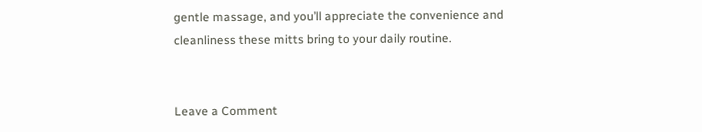gentle massage, and you’ll appreciate the convenience and cleanliness these mitts bring to your daily routine.


Leave a Comment